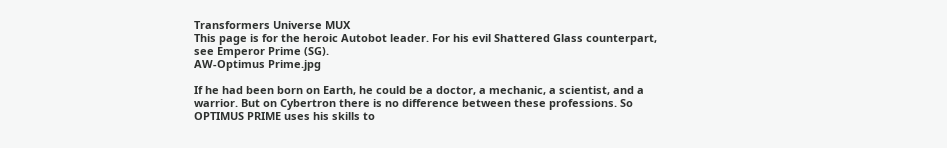Transformers Universe MUX
This page is for the heroic Autobot leader. For his evil Shattered Glass counterpart, see Emperor Prime (SG).
AW-Optimus Prime.jpg

If he had been born on Earth, he could be a doctor, a mechanic, a scientist, and a warrior. But on Cybertron there is no difference between these professions. So OPTIMUS PRIME uses his skills to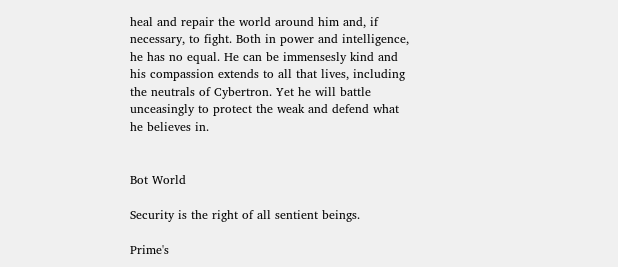heal and repair the world around him and, if necessary, to fight. Both in power and intelligence, he has no equal. He can be immensesly kind and his compassion extends to all that lives, including the neutrals of Cybertron. Yet he will battle unceasingly to protect the weak and defend what he believes in.


Bot World

Security is the right of all sentient beings.

Prime's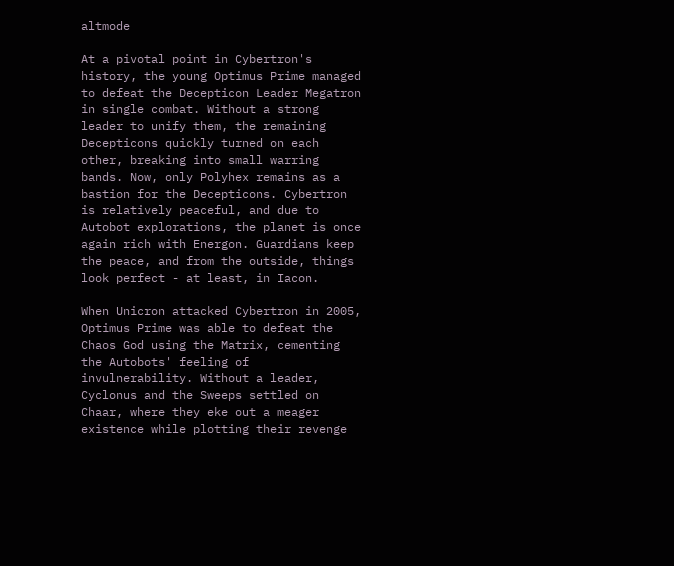altmode

At a pivotal point in Cybertron's history, the young Optimus Prime managed to defeat the Decepticon Leader Megatron in single combat. Without a strong leader to unify them, the remaining Decepticons quickly turned on each other, breaking into small warring bands. Now, only Polyhex remains as a bastion for the Decepticons. Cybertron is relatively peaceful, and due to Autobot explorations, the planet is once again rich with Energon. Guardians keep the peace, and from the outside, things look perfect - at least, in Iacon.

When Unicron attacked Cybertron in 2005, Optimus Prime was able to defeat the Chaos God using the Matrix, cementing the Autobots' feeling of invulnerability. Without a leader, Cyclonus and the Sweeps settled on Chaar, where they eke out a meager existence while plotting their revenge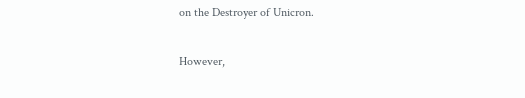on the Destroyer of Unicron.

However,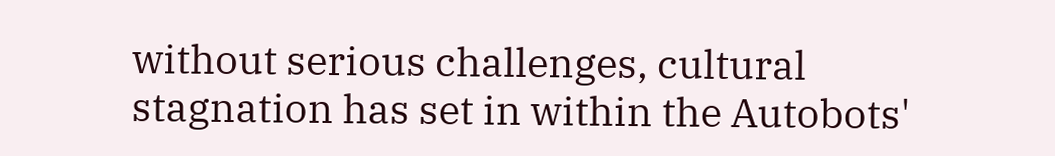without serious challenges, cultural stagnation has set in within the Autobots'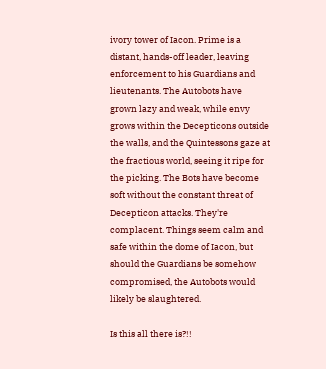ivory tower of Iacon. Prime is a distant, hands-off leader, leaving enforcement to his Guardians and lieutenants. The Autobots have grown lazy and weak, while envy grows within the Decepticons outside the walls, and the Quintessons gaze at the fractious world, seeing it ripe for the picking. The Bots have become soft without the constant threat of Decepticon attacks. They're complacent. Things seem calm and safe within the dome of Iacon, but should the Guardians be somehow compromised, the Autobots would likely be slaughtered.

Is this all there is?!!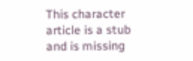This character article is a stub and is missing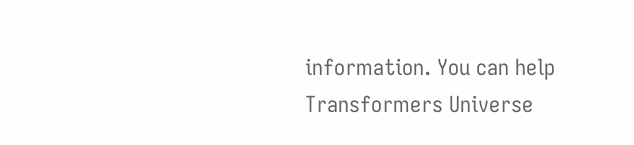information. You can help Transformers Universe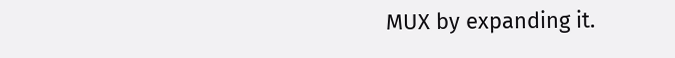MUX by expanding it.